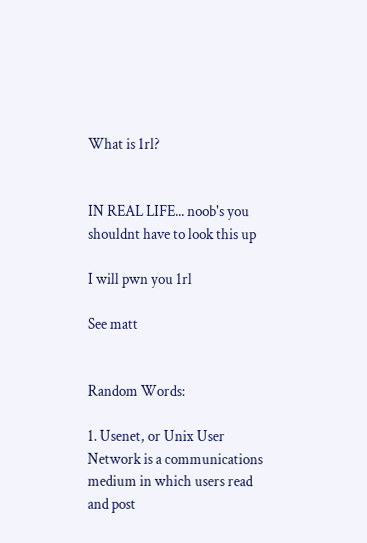What is 1rl?


IN REAL LIFE... noob's you shouldnt have to look this up

I will pwn you 1rl

See matt


Random Words:

1. Usenet, or Unix User Network is a communications medium in which users read and post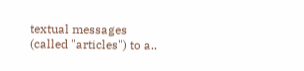textual messages (called "articles") to a..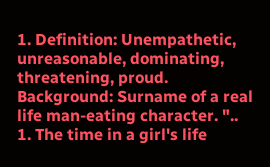1. Definition: Unempathetic, unreasonable, dominating, threatening, proud. Background: Surname of a real life man-eating character. "..
1. The time in a girl's life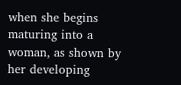when she begins maturing into a woman, as shown by her developing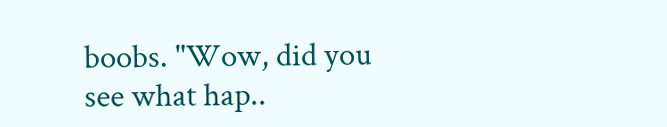boobs. "Wow, did you see what hap..